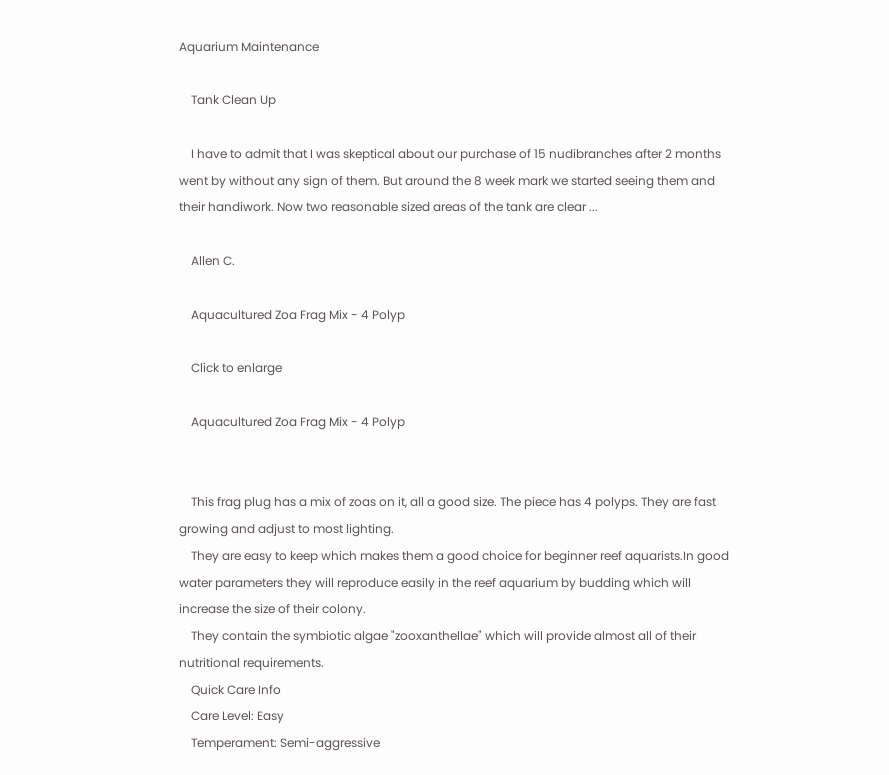Aquarium Maintenance

    Tank Clean Up

    I have to admit that I was skeptical about our purchase of 15 nudibranches after 2 months went by without any sign of them. But around the 8 week mark we started seeing them and their handiwork. Now two reasonable sized areas of the tank are clear ...

    Allen C.

    Aquacultured Zoa Frag Mix - 4 Polyp

    Click to enlarge

    Aquacultured Zoa Frag Mix - 4 Polyp


    This frag plug has a mix of zoas on it, all a good size. The piece has 4 polyps. They are fast growing and adjust to most lighting.
    They are easy to keep which makes them a good choice for beginner reef aquarists.In good water parameters they will reproduce easily in the reef aquarium by budding which will increase the size of their colony.
    They contain the symbiotic algae "zooxanthellae" which will provide almost all of their nutritional requirements.
    Quick Care Info
    Care Level: Easy
    Temperament: Semi-aggressive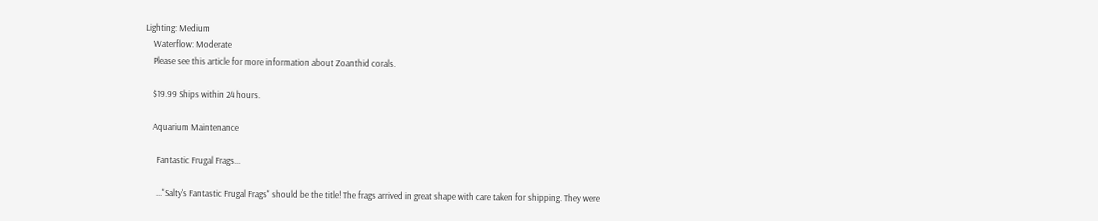Lighting: Medium
    Waterflow: Moderate
    Please see this article for more information about Zoanthid corals.

    $19.99 Ships within 24 hours.

    Aquarium Maintenance

      Fantastic Frugal Frags...

      ..."Salty's Fantastic Frugal Frags" should be the title! The frags arrived in great shape with care taken for shipping. They were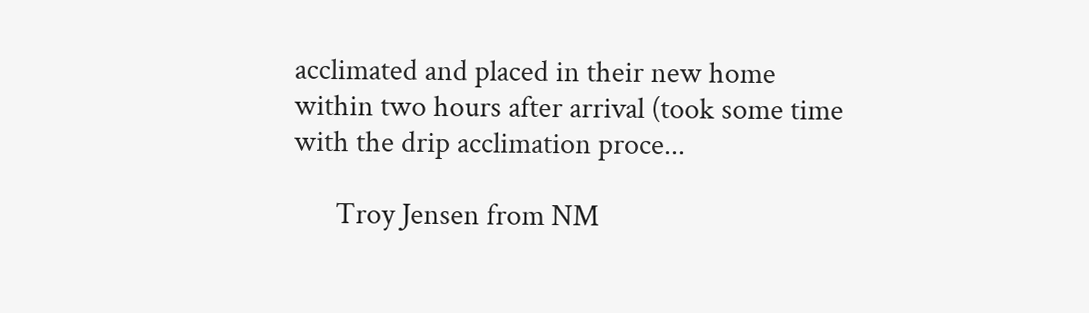acclimated and placed in their new home within two hours after arrival (took some time with the drip acclimation proce...

      Troy Jensen from NM